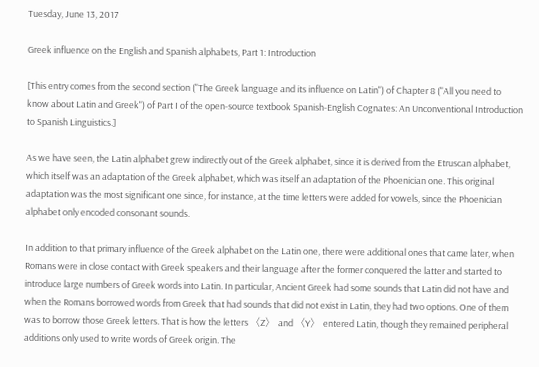Tuesday, June 13, 2017

Greek influence on the English and Spanish alphabets, Part 1: Introduction

[This entry comes from the second section ("The Greek language and its influence on Latin") of Chapter 8 ("All you need to know about Latin and Greek") of Part I of the open-source textbook Spanish-English Cognates: An Unconventional Introduction to Spanish Linguistics.]

As we have seen, the Latin alphabet grew indirectly out of the Greek alphabet, since it is derived from the Etruscan alphabet, which itself was an adaptation of the Greek alphabet, which was itself an adaptation of the Phoenician one. This original adaptation was the most significant one since, for instance, at the time letters were added for vowels, since the Phoenician alphabet only encoded consonant sounds.

In addition to that primary influence of the Greek alphabet on the Latin one, there were additional ones that came later, when Romans were in close contact with Greek speakers and their language after the former conquered the latter and started to introduce large numbers of Greek words into Latin. In particular, Ancient Greek had some sounds that Latin did not have and when the Romans borrowed words from Greek that had sounds that did not exist in Latin, they had two options. One of them was to borrow those Greek letters. That is how the letters 〈Z〉 and 〈Y〉 entered Latin, though they remained peripheral additions only used to write words of Greek origin. The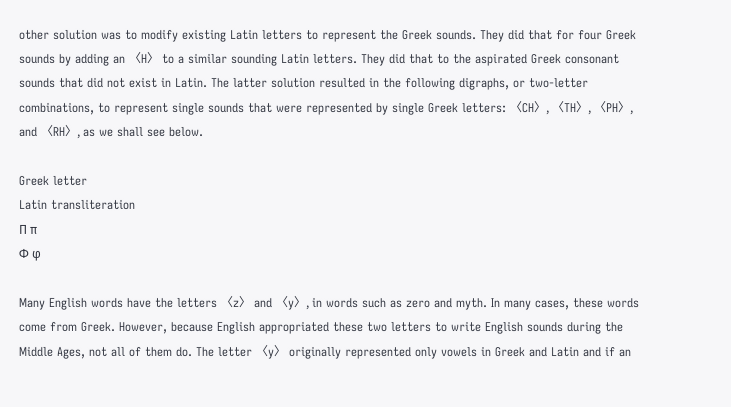other solution was to modify existing Latin letters to represent the Greek sounds. They did that for four Greek sounds by adding an 〈H〉 to a similar sounding Latin letters. They did that to the aspirated Greek consonant sounds that did not exist in Latin. The latter solution resulted in the following digraphs, or two-letter combinations, to represent single sounds that were represented by single Greek letters: 〈CH〉, 〈TH〉, 〈PH〉, and 〈RH〉, as we shall see below.

Greek letter
Latin transliteration
Π π
Φ φ

Many English words have the letters 〈z〉 and 〈y〉, in words such as zero and myth. In many cases, these words come from Greek. However, because English appropriated these two letters to write English sounds during the Middle Ages, not all of them do. The letter 〈y〉 originally represented only vowels in Greek and Latin and if an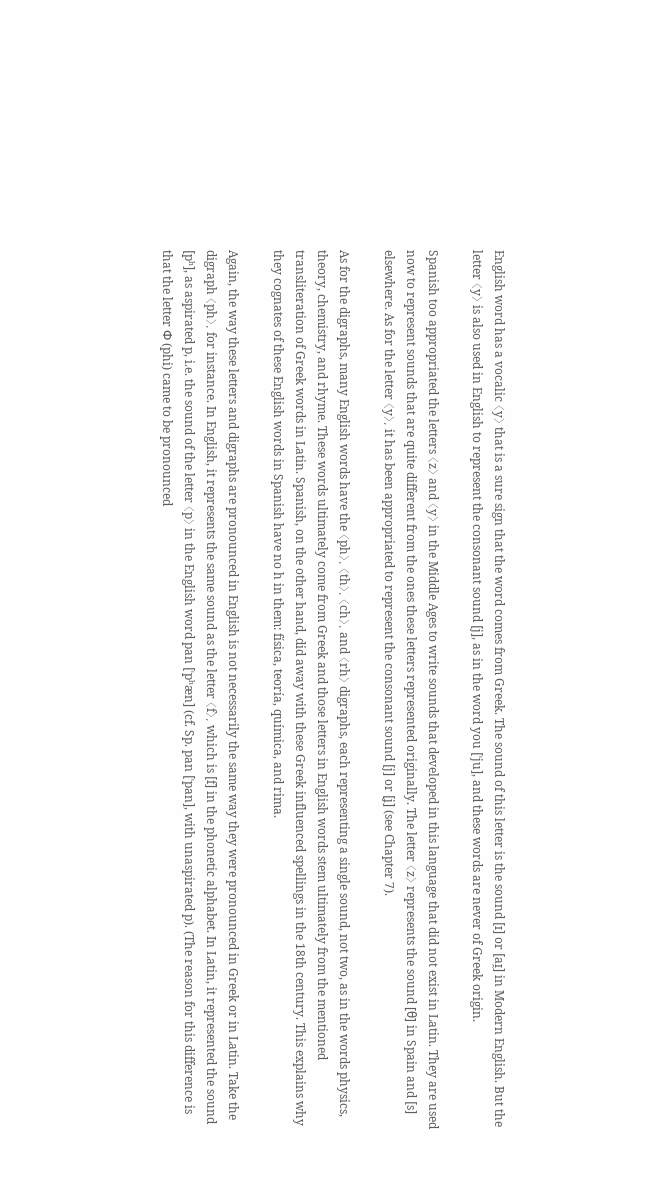English word has a vocalic 〈y〉 that is a sure sign that the word comes from Greek. The sound of this letter is the sound [ɪ] or [aɪ̯] in Modern English. But the letter 〈y〉 is also used in English to represent the consonant sound [j], as in the word you [ˈju], and these words are never of Greek origin.

Spanish too appropriated the letters 〈z〉 and 〈y〉 in the Middle Ages to write sounds that developed in this language that did not exist in Latin. They are used now to represent sounds that are quite different from the ones these letters represented originally. The letter 〈z〉 represents the sound [θ] in Spain and [s] elsewhere. As for the letter 〈y〉, it has been appropriated to represent the consonant sound [j] or [ʝ] (see Chapter 7).

As for the digraphs, many English words have the 〈ph〉, 〈th〉, 〈ch〉, and 〈rh〉 digraphs, each representing a single sound, not two, as in the words physics, theory, chemistry, and rhyme. These words ultimately come from Greek and those letters in English words stem ultimately from the mentioned transliteration of Greek words in Latin. Spanish, on the other hand, did away with these Greek influenced spellings in the 18th century. This explains why they cognates of these English words in Spanish have no h in them: física, teoría, química, and rima.

Again, the way these letters and digraphs are pronounced in English is not necessarily the same way they were pronounced in Greek or in Latin. Take the digraph 〈ph〉, for instance. In English, it represents the same sound as the letter 〈f〉, which is [f] in the phonetic alphabet. In Latin, it represented the sound [pʰ], as aspirated p, i.e. the sound of the letter 〈p〉 in the English word pan [ˈpʰæn] (cf. Sp. pan [ˈpan], with unaspirated p). (The reason for this difference is that the letter Φ (phi) came to be pronounced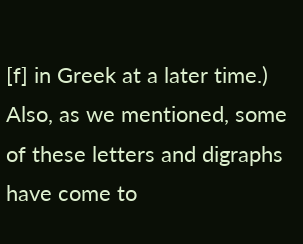[f] in Greek at a later time.) Also, as we mentioned, some of these letters and digraphs have come to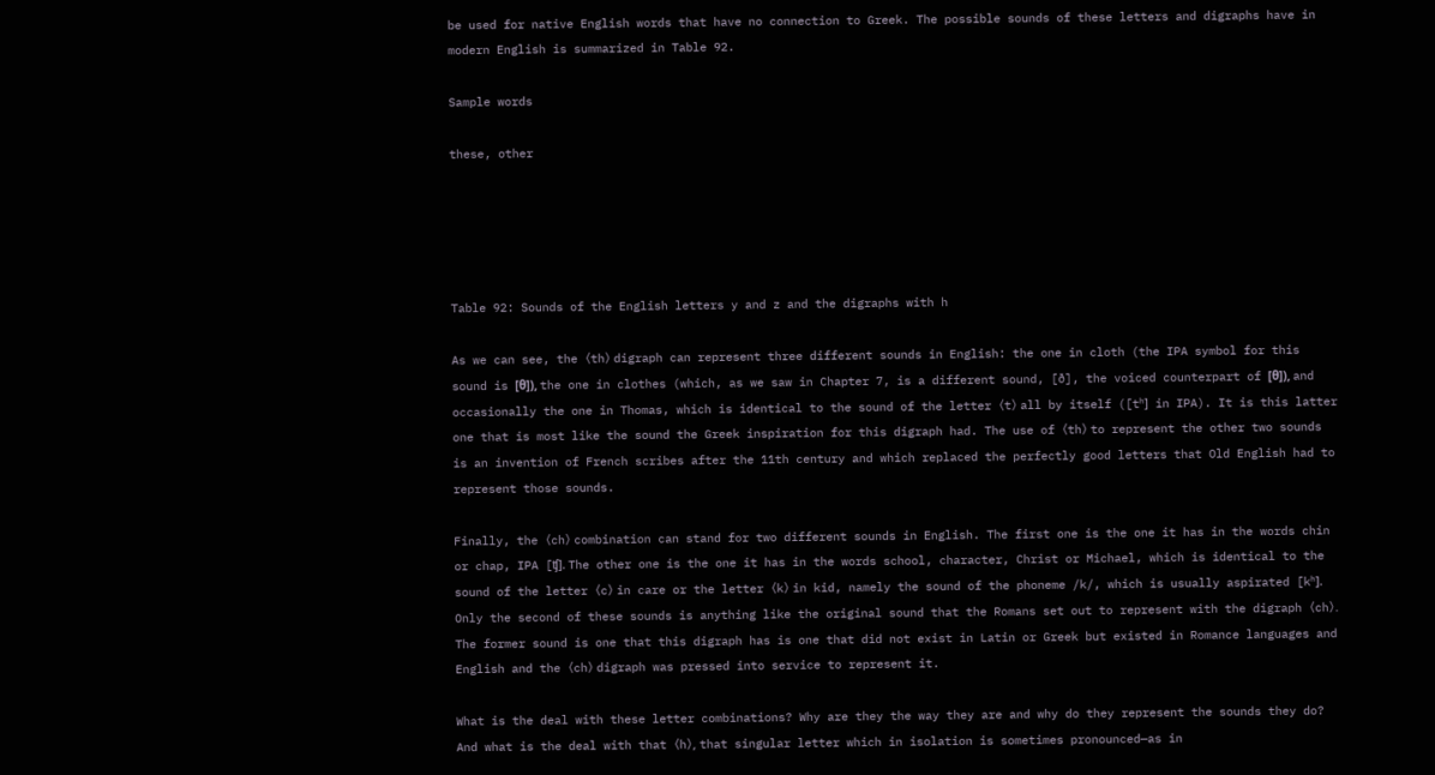be used for native English words that have no connection to Greek. The possible sounds of these letters and digraphs have in modern English is summarized in Table 92.

Sample words

these, other





Table 92: Sounds of the English letters y and z and the digraphs with h

As we can see, the 〈th〉 digraph can represent three different sounds in English: the one in cloth (the IPA symbol for this sound is [θ]), the one in clothes (which, as we saw in Chapter 7, is a different sound, [ð], the voiced counterpart of [θ]), and occasionally the one in Thomas, which is identical to the sound of the letter 〈t〉 all by itself ([tʰ] in IPA). It is this latter one that is most like the sound the Greek inspiration for this digraph had. The use of 〈th〉 to represent the other two sounds is an invention of French scribes after the 11th century and which replaced the perfectly good letters that Old English had to represent those sounds.

Finally, the 〈ch〉 combination can stand for two different sounds in English. The first one is the one it has in the words chin or chap, IPA [ʧ]. The other one is the one it has in the words school, character, Christ or Michael, which is identical to the sound of the letter 〈c〉 in care or the letter 〈k〉 in kid, namely the sound of the phoneme /k/, which is usually aspirated [kʰ]. Only the second of these sounds is anything like the original sound that the Romans set out to represent with the digraph 〈ch〉. The former sound is one that this digraph has is one that did not exist in Latin or Greek but existed in Romance languages and English and the 〈ch〉 digraph was pressed into service to represent it.

What is the deal with these letter combinations? Why are they the way they are and why do they represent the sounds they do? And what is the deal with that 〈h〉, that singular letter which in isolation is sometimes pronounced—as in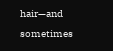hair—and sometimes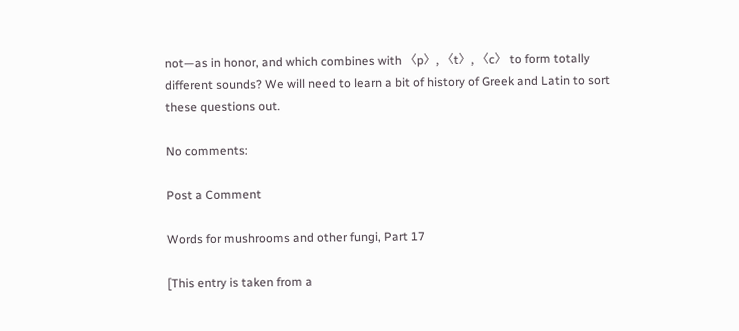not—as in honor, and which combines with 〈p〉, 〈t〉, 〈c〉 to form totally different sounds? We will need to learn a bit of history of Greek and Latin to sort these questions out.

No comments:

Post a Comment

Words for mushrooms and other fungi, Part 17

[This entry is taken from a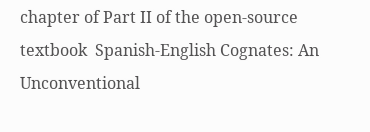chapter of Part II of the open-source textbook  Spanish-English Cognates: An Unconventional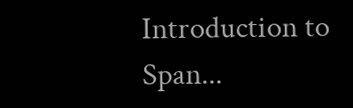Introduction to Span...